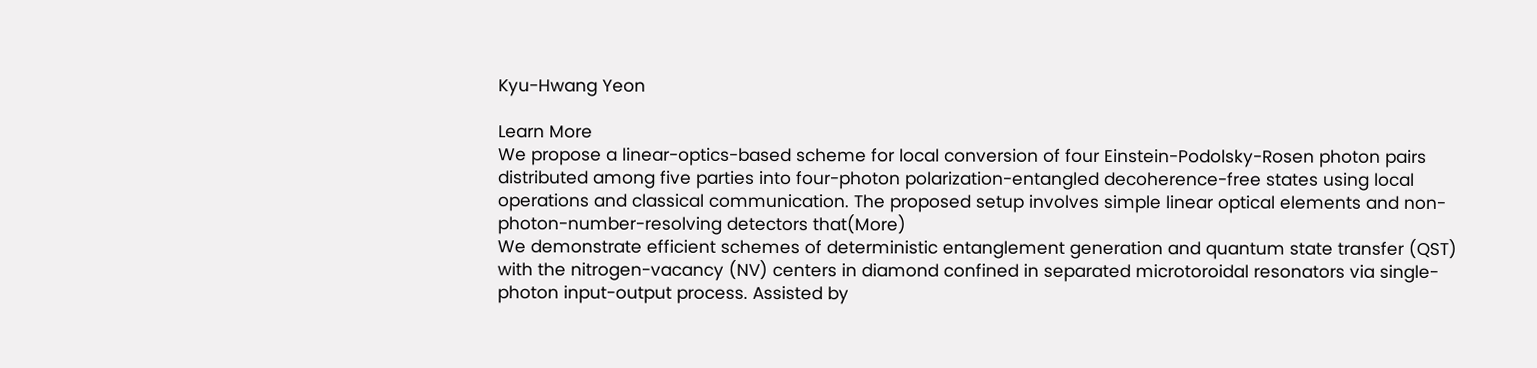Kyu-Hwang Yeon

Learn More
We propose a linear-optics-based scheme for local conversion of four Einstein-Podolsky-Rosen photon pairs distributed among five parties into four-photon polarization-entangled decoherence-free states using local operations and classical communication. The proposed setup involves simple linear optical elements and non-photon-number-resolving detectors that(More)
We demonstrate efficient schemes of deterministic entanglement generation and quantum state transfer (QST) with the nitrogen-vacancy (NV) centers in diamond confined in separated microtoroidal resonators via single-photon input-output process. Assisted by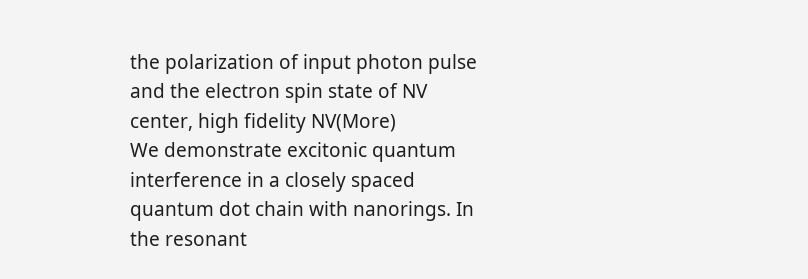the polarization of input photon pulse and the electron spin state of NV center, high fidelity NV(More)
We demonstrate excitonic quantum interference in a closely spaced quantum dot chain with nanorings. In the resonant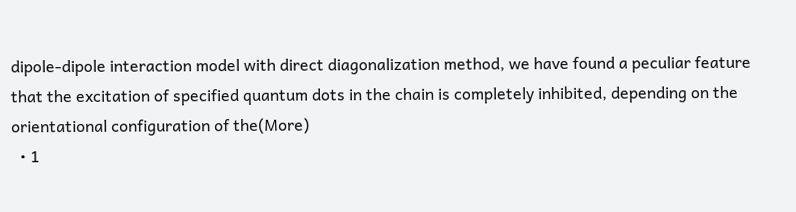dipole-dipole interaction model with direct diagonalization method, we have found a peculiar feature that the excitation of specified quantum dots in the chain is completely inhibited, depending on the orientational configuration of the(More)
  • 1